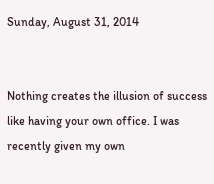Sunday, August 31, 2014


Nothing creates the illusion of success like having your own office. I was recently given my own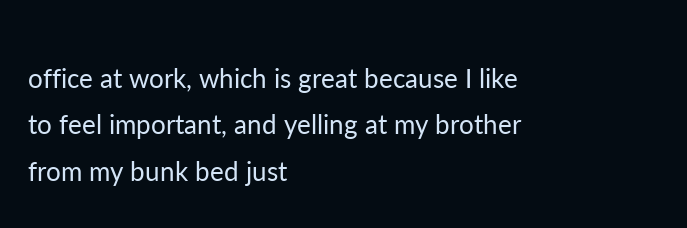office at work, which is great because I like to feel important, and yelling at my brother from my bunk bed just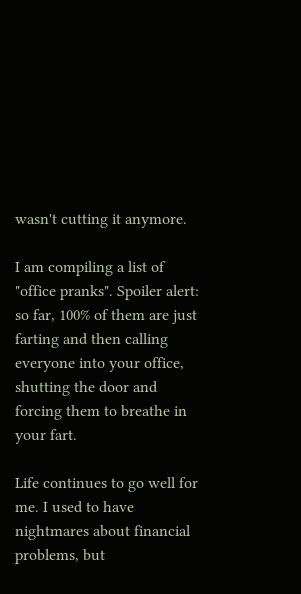wasn't cutting it anymore.

I am compiling a list of "office pranks". Spoiler alert: so far, 100% of them are just farting and then calling everyone into your office, shutting the door and forcing them to breathe in your fart.

Life continues to go well for me. I used to have nightmares about financial problems, but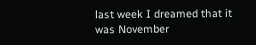last week I dreamed that it was November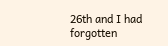26th and I had forgotten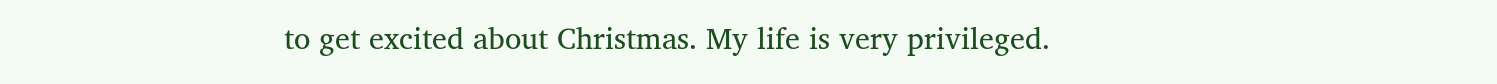to get excited about Christmas. My life is very privileged.